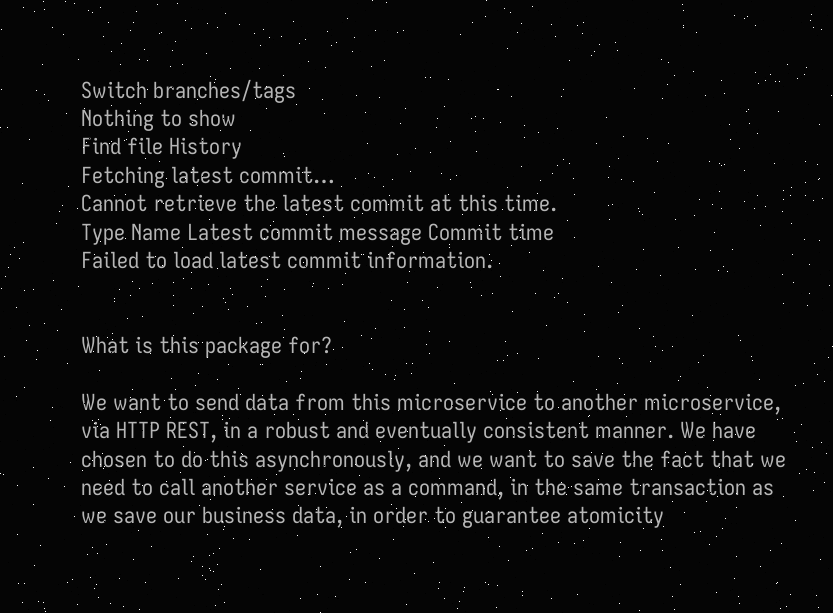Switch branches/tags
Nothing to show
Find file History
Fetching latest commit…
Cannot retrieve the latest commit at this time.
Type Name Latest commit message Commit time
Failed to load latest commit information.


What is this package for?

We want to send data from this microservice to another microservice, via HTTP REST, in a robust and eventually consistent manner. We have chosen to do this asynchronously, and we want to save the fact that we need to call another service as a command, in the same transaction as we save our business data, in order to guarantee atomicity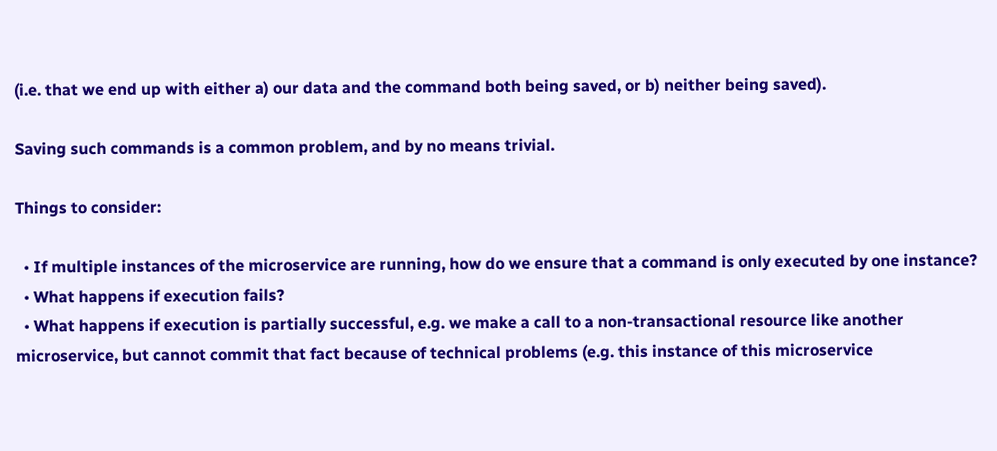(i.e. that we end up with either a) our data and the command both being saved, or b) neither being saved).

Saving such commands is a common problem, and by no means trivial.

Things to consider:

  • If multiple instances of the microservice are running, how do we ensure that a command is only executed by one instance?
  • What happens if execution fails?
  • What happens if execution is partially successful, e.g. we make a call to a non-transactional resource like another microservice, but cannot commit that fact because of technical problems (e.g. this instance of this microservice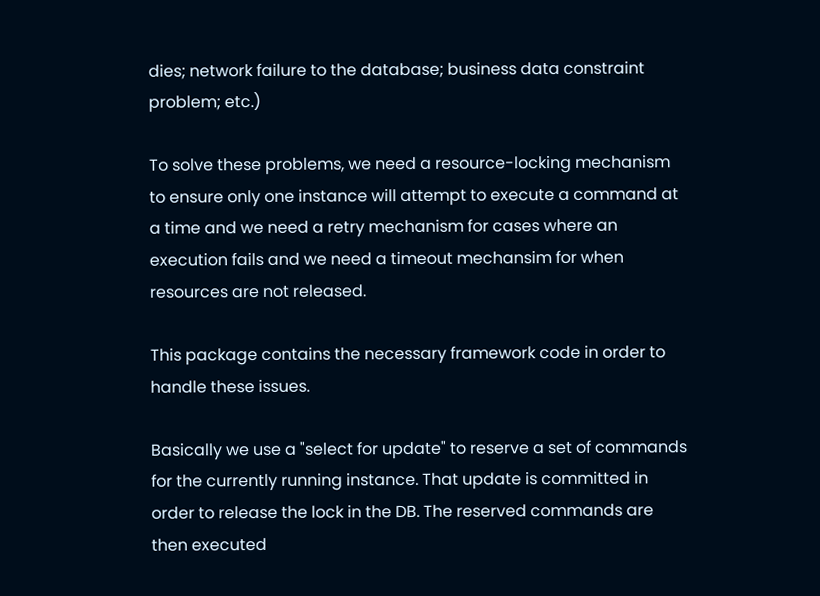dies; network failure to the database; business data constraint problem; etc.)

To solve these problems, we need a resource-locking mechanism to ensure only one instance will attempt to execute a command at a time and we need a retry mechanism for cases where an execution fails and we need a timeout mechansim for when resources are not released.

This package contains the necessary framework code in order to handle these issues.

Basically we use a "select for update" to reserve a set of commands for the currently running instance. That update is committed in order to release the lock in the DB. The reserved commands are then executed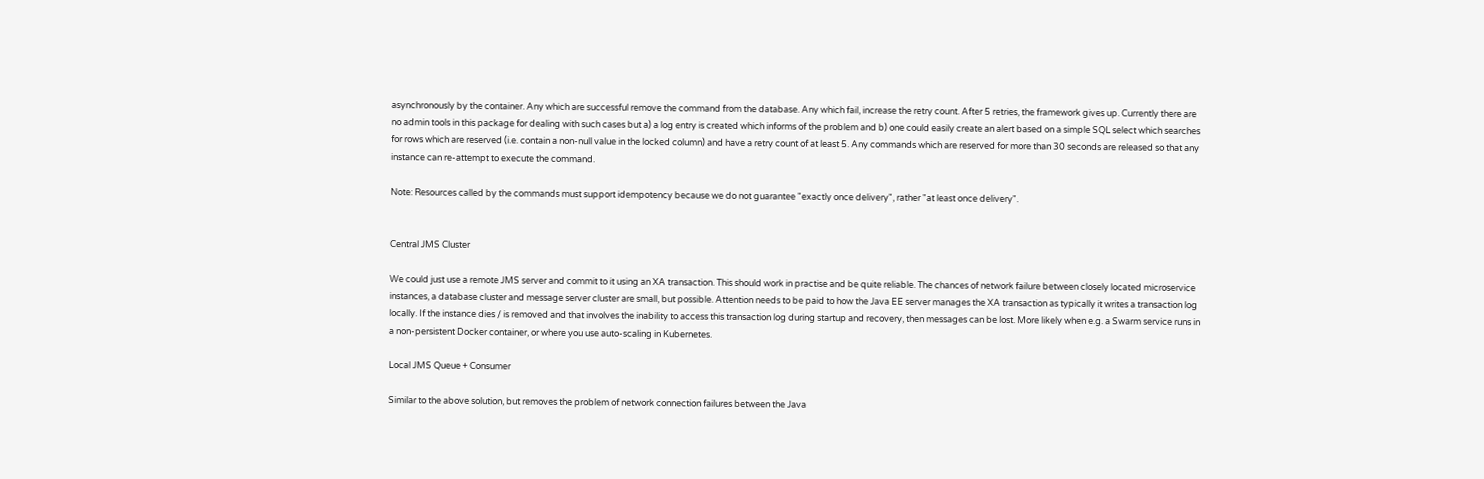asynchronously by the container. Any which are successful remove the command from the database. Any which fail, increase the retry count. After 5 retries, the framework gives up. Currently there are no admin tools in this package for dealing with such cases but a) a log entry is created which informs of the problem and b) one could easily create an alert based on a simple SQL select which searches for rows which are reserved (i.e. contain a non-null value in the locked column) and have a retry count of at least 5. Any commands which are reserved for more than 30 seconds are released so that any instance can re-attempt to execute the command.

Note: Resources called by the commands must support idempotency because we do not guarantee "exactly once delivery", rather "at least once delivery".


Central JMS Cluster

We could just use a remote JMS server and commit to it using an XA transaction. This should work in practise and be quite reliable. The chances of network failure between closely located microservice instances, a database cluster and message server cluster are small, but possible. Attention needs to be paid to how the Java EE server manages the XA transaction as typically it writes a transaction log locally. If the instance dies / is removed and that involves the inability to access this transaction log during startup and recovery, then messages can be lost. More likely when e.g. a Swarm service runs in a non-persistent Docker container, or where you use auto-scaling in Kubernetes.

Local JMS Queue + Consumer

Similar to the above solution, but removes the problem of network connection failures between the Java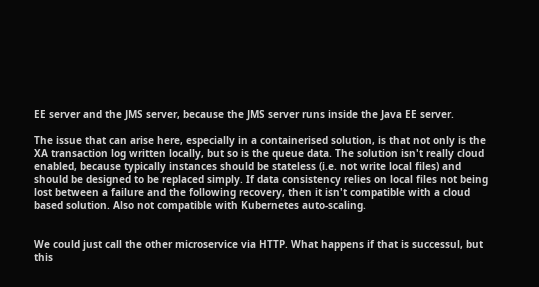EE server and the JMS server, because the JMS server runs inside the Java EE server.

The issue that can arise here, especially in a containerised solution, is that not only is the XA transaction log written locally, but so is the queue data. The solution isn't really cloud enabled, because typically instances should be stateless (i.e. not write local files) and should be designed to be replaced simply. If data consistency relies on local files not being lost between a failure and the following recovery, then it isn't compatible with a cloud based solution. Also not compatible with Kubernetes auto-scaling.


We could just call the other microservice via HTTP. What happens if that is successul, but this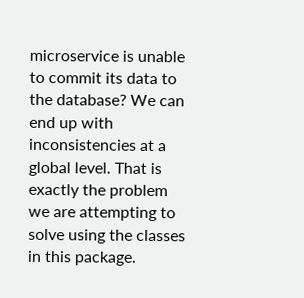microservice is unable to commit its data to the database? We can end up with inconsistencies at a global level. That is exactly the problem we are attempting to solve using the classes in this package.